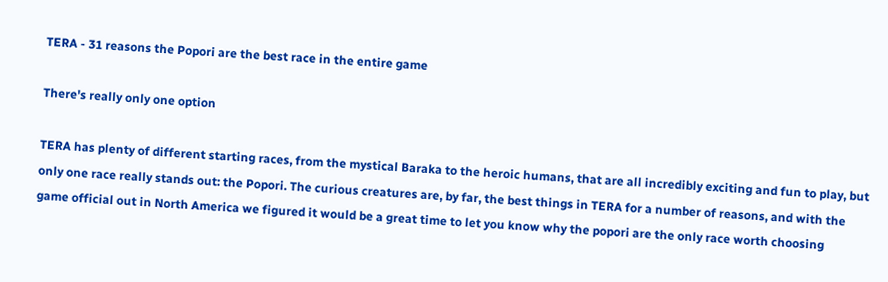TERA - 31 reasons the Popori are the best race in the entire game

There's really only one option

TERA has plenty of different starting races, from the mystical Baraka to the heroic humans, that are all incredibly exciting and fun to play, but only one race really stands out: the Popori. The curious creatures are, by far, the best things in TERA for a number of reasons, and with the game official out in North America we figured it would be a great time to let you know why the popori are the only race worth choosing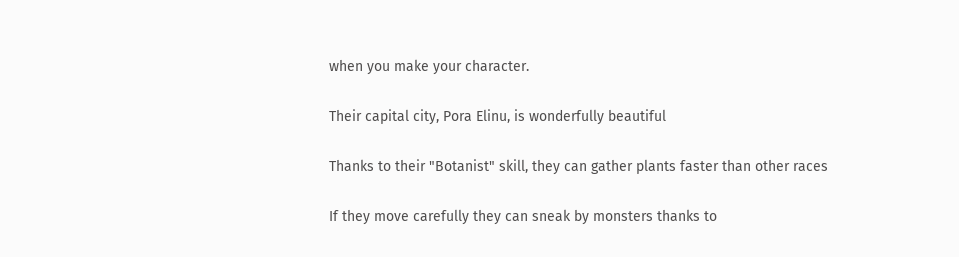when you make your character.

Their capital city, Pora Elinu, is wonderfully beautiful

Thanks to their "Botanist" skill, they can gather plants faster than other races

If they move carefully they can sneak by monsters thanks to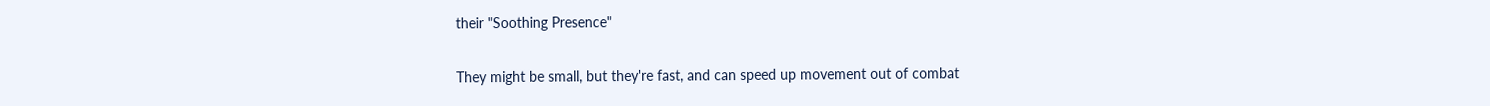their "Soothing Presence"

They might be small, but they're fast, and can speed up movement out of combat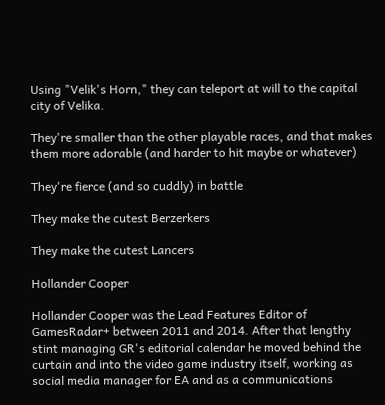Using "Velik's Horn," they can teleport at will to the capital city of Velika.

They're smaller than the other playable races, and that makes them more adorable (and harder to hit maybe or whatever)

They're fierce (and so cuddly) in battle

They make the cutest Berzerkers

They make the cutest Lancers

Hollander Cooper

Hollander Cooper was the Lead Features Editor of GamesRadar+ between 2011 and 2014. After that lengthy stint managing GR's editorial calendar he moved behind the curtain and into the video game industry itself, working as social media manager for EA and as a communications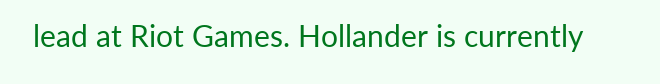lead at Riot Games. Hollander is currently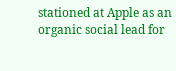stationed at Apple as an organic social lead for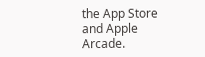the App Store and Apple Arcade.